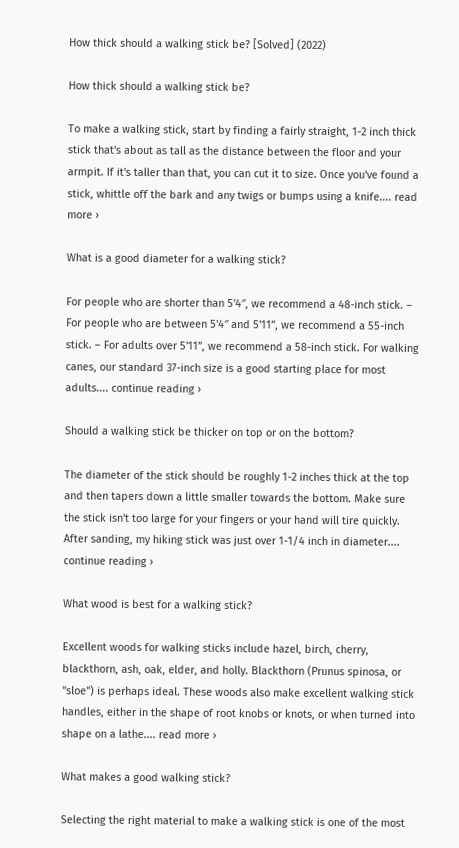How thick should a walking stick be? [Solved] (2022)

How thick should a walking stick be?

To make a walking stick, start by finding a fairly straight, 1-2 inch thick stick that's about as tall as the distance between the floor and your armpit. If it's taller than that, you can cut it to size. Once you've found a stick, whittle off the bark and any twigs or bumps using a knife.... read more ›

What is a good diameter for a walking stick?

For people who are shorter than 5'4″, we recommend a 48-inch stick. – For people who are between 5'4″ and 5'11”, we recommend a 55-inch stick. – For adults over 5'11”, we recommend a 58-inch stick. For walking canes, our standard 37-inch size is a good starting place for most adults.... continue reading ›

Should a walking stick be thicker on top or on the bottom?

The diameter of the stick should be roughly 1-2 inches thick at the top and then tapers down a little smaller towards the bottom. Make sure the stick isn't too large for your fingers or your hand will tire quickly. After sanding, my hiking stick was just over 1-1/4 inch in diameter.... continue reading ›

What wood is best for a walking stick?

Excellent woods for walking sticks include hazel, birch, cherry, blackthorn, ash, oak, elder, and holly. Blackthorn (Prunus spinosa, or "sloe") is perhaps ideal. These woods also make excellent walking stick handles, either in the shape of root knobs or knots, or when turned into shape on a lathe.... read more ›

What makes a good walking stick?

Selecting the right material to make a walking stick is one of the most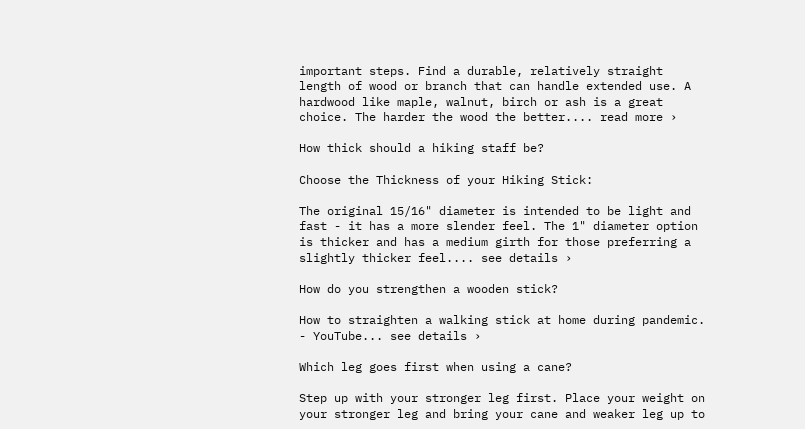important steps. Find a durable, relatively straight length of wood or branch that can handle extended use. A hardwood like maple, walnut, birch or ash is a great choice. The harder the wood the better.... read more ›

How thick should a hiking staff be?

Choose the Thickness of your Hiking Stick:

The original 15/16" diameter is intended to be light and fast - it has a more slender feel. The 1" diameter option is thicker and has a medium girth for those preferring a slightly thicker feel.... see details ›

How do you strengthen a wooden stick?

How to straighten a walking stick at home during pandemic. - YouTube... see details ›

Which leg goes first when using a cane?

Step up with your stronger leg first. Place your weight on your stronger leg and bring your cane and weaker leg up to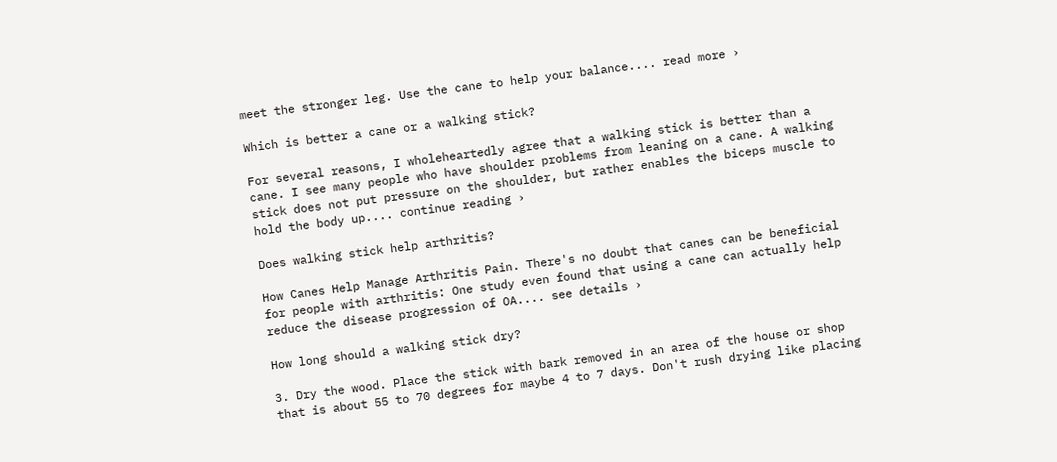meet the stronger leg. Use the cane to help your balance.... read more ›

Which is better a cane or a walking stick?

For several reasons, I wholeheartedly agree that a walking stick is better than a cane. I see many people who have shoulder problems from leaning on a cane. A walking stick does not put pressure on the shoulder, but rather enables the biceps muscle to hold the body up.... continue reading ›

Does walking stick help arthritis?

How Canes Help Manage Arthritis Pain. There's no doubt that canes can be beneficial for people with arthritis: One study even found that using a cane can actually help reduce the disease progression of OA.... see details ›

How long should a walking stick dry?

3. Dry the wood. Place the stick with bark removed in an area of the house or shop that is about 55 to 70 degrees for maybe 4 to 7 days. Don't rush drying like placing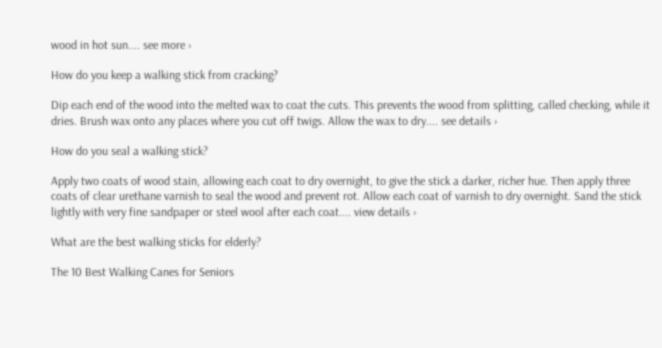wood in hot sun.... see more ›

How do you keep a walking stick from cracking?

Dip each end of the wood into the melted wax to coat the cuts. This prevents the wood from splitting, called checking, while it dries. Brush wax onto any places where you cut off twigs. Allow the wax to dry.... see details ›

How do you seal a walking stick?

Apply two coats of wood stain, allowing each coat to dry overnight, to give the stick a darker, richer hue. Then apply three coats of clear urethane varnish to seal the wood and prevent rot. Allow each coat of varnish to dry overnight. Sand the stick lightly with very fine sandpaper or steel wool after each coat.... view details ›

What are the best walking sticks for elderly?

The 10 Best Walking Canes for Seniors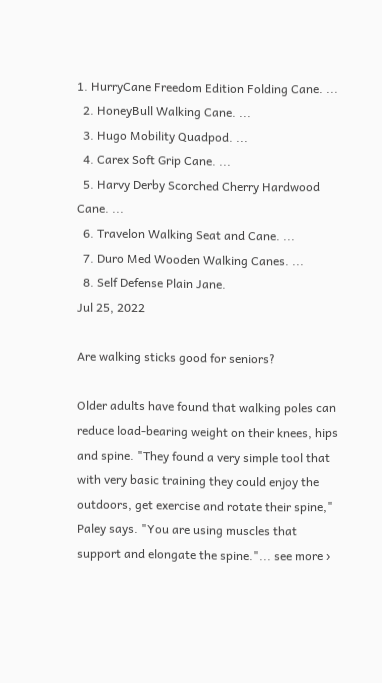1. HurryCane Freedom Edition Folding Cane. ...
  2. HoneyBull Walking Cane. ...
  3. Hugo Mobility Quadpod. ...
  4. Carex Soft Grip Cane. ...
  5. Harvy Derby Scorched Cherry Hardwood Cane. ...
  6. Travelon Walking Seat and Cane. ...
  7. Duro Med Wooden Walking Canes. ...
  8. Self Defense Plain Jane.
Jul 25, 2022

Are walking sticks good for seniors?

Older adults have found that walking poles can reduce load-bearing weight on their knees, hips and spine. "They found a very simple tool that with very basic training they could enjoy the outdoors, get exercise and rotate their spine," Paley says. "You are using muscles that support and elongate the spine."... see more ›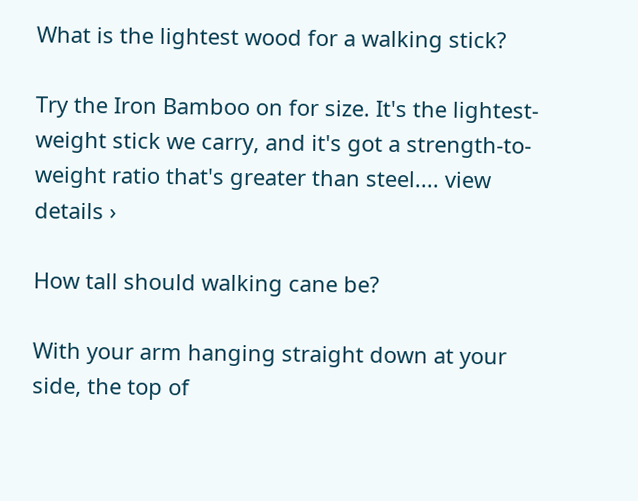What is the lightest wood for a walking stick?

Try the Iron Bamboo on for size. It's the lightest-weight stick we carry, and it's got a strength-to-weight ratio that's greater than steel.... view details ›

How tall should walking cane be?

With your arm hanging straight down at your side, the top of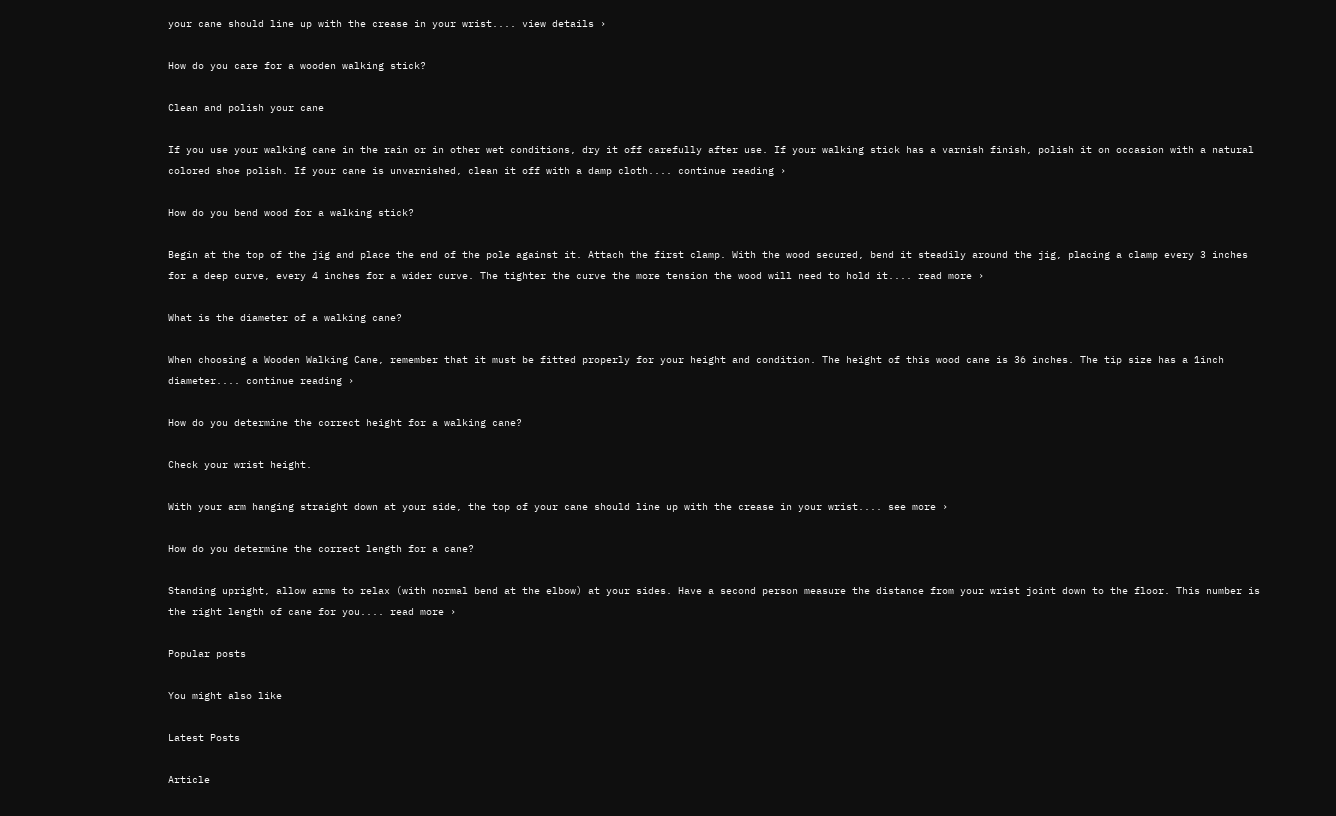your cane should line up with the crease in your wrist.... view details ›

How do you care for a wooden walking stick?

Clean and polish your cane

If you use your walking cane in the rain or in other wet conditions, dry it off carefully after use. If your walking stick has a varnish finish, polish it on occasion with a natural colored shoe polish. If your cane is unvarnished, clean it off with a damp cloth.... continue reading ›

How do you bend wood for a walking stick?

Begin at the top of the jig and place the end of the pole against it. Attach the first clamp. With the wood secured, bend it steadily around the jig, placing a clamp every 3 inches for a deep curve, every 4 inches for a wider curve. The tighter the curve the more tension the wood will need to hold it.... read more ›

What is the diameter of a walking cane?

When choosing a Wooden Walking Cane, remember that it must be fitted properly for your height and condition. The height of this wood cane is 36 inches. The tip size has a 1inch diameter.... continue reading ›

How do you determine the correct height for a walking cane?

Check your wrist height.

With your arm hanging straight down at your side, the top of your cane should line up with the crease in your wrist.... see more ›

How do you determine the correct length for a cane?

Standing upright, allow arms to relax (with normal bend at the elbow) at your sides. Have a second person measure the distance from your wrist joint down to the floor. This number is the right length of cane for you.... read more ›

Popular posts

You might also like

Latest Posts

Article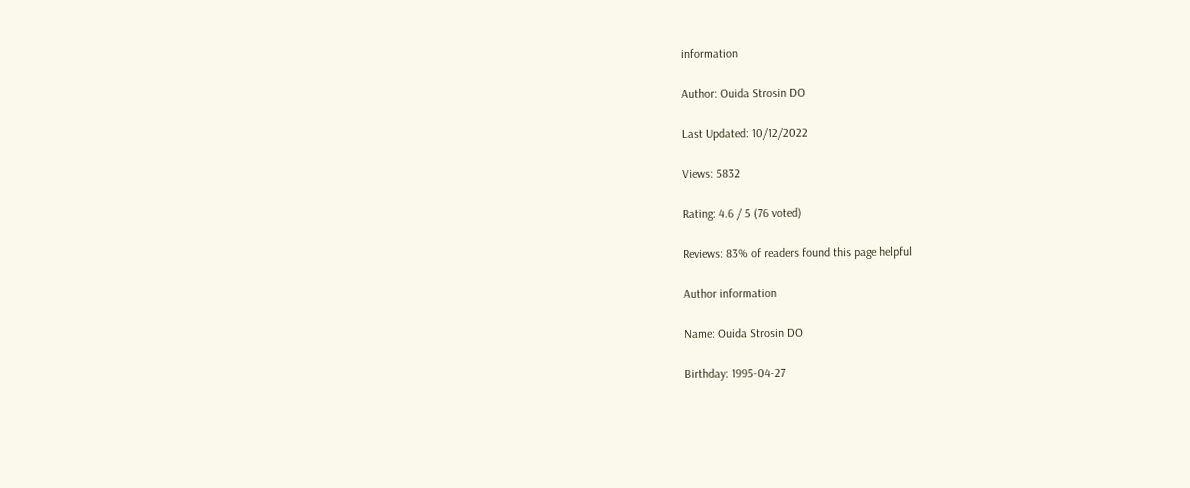information

Author: Ouida Strosin DO

Last Updated: 10/12/2022

Views: 5832

Rating: 4.6 / 5 (76 voted)

Reviews: 83% of readers found this page helpful

Author information

Name: Ouida Strosin DO

Birthday: 1995-04-27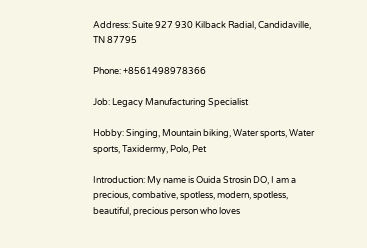Address: Suite 927 930 Kilback Radial, Candidaville, TN 87795

Phone: +8561498978366

Job: Legacy Manufacturing Specialist

Hobby: Singing, Mountain biking, Water sports, Water sports, Taxidermy, Polo, Pet

Introduction: My name is Ouida Strosin DO, I am a precious, combative, spotless, modern, spotless, beautiful, precious person who loves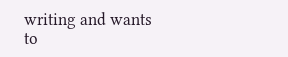writing and wants to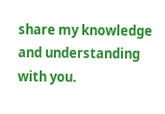share my knowledge and understanding with you.